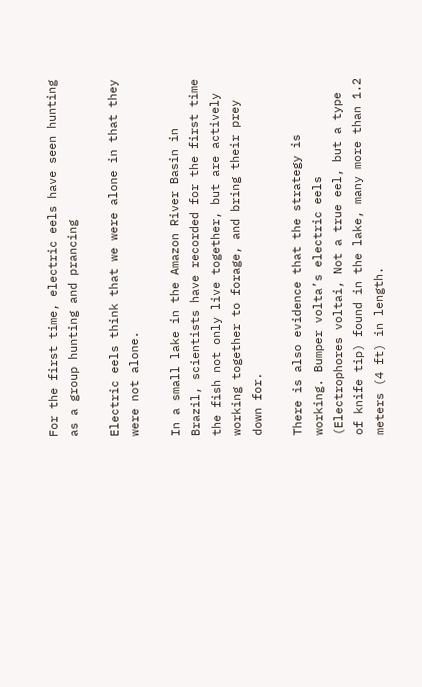For the first time, electric eels have seen hunting as a group hunting and prancing

Electric eels think that we were alone in that they were not alone.

In a small lake in the Amazon River Basin in Brazil, scientists have recorded for the first time the fish not only live together, but are actively working together to forage, and bring their prey down for.

There is also evidence that the strategy is working. Bumper volta’s electric eels (Electrophores voltai, Not a true eel, but a type of knife tip) found in the lake, many more than 1.2 meters (4 ft) in length.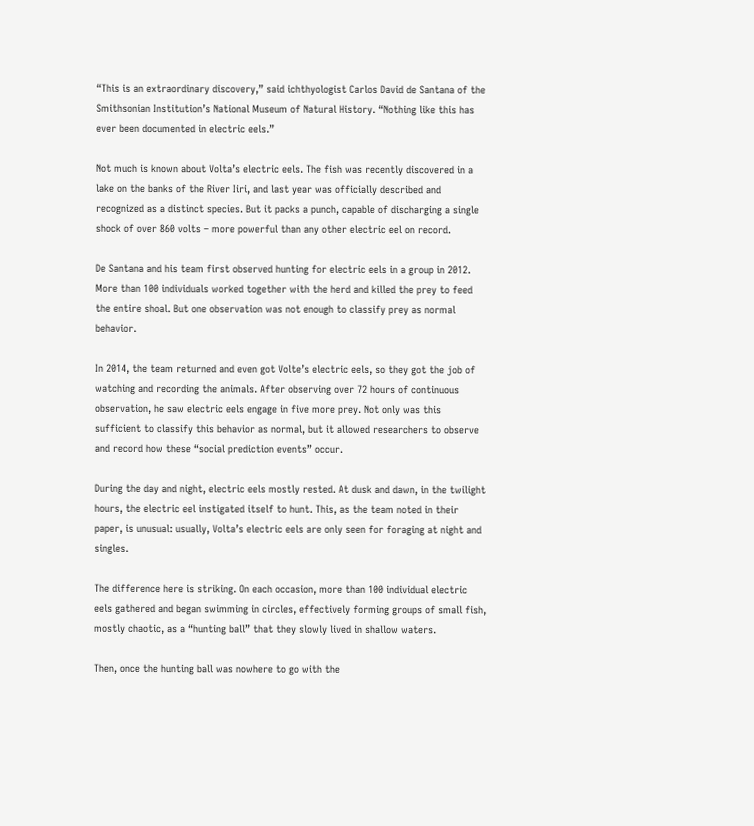“This is an extraordinary discovery,” said ichthyologist Carlos David de Santana of the Smithsonian Institution’s National Museum of Natural History. “Nothing like this has ever been documented in electric eels.”

Not much is known about Volta’s electric eels. The fish was recently discovered in a lake on the banks of the River Iiri, and last year was officially described and recognized as a distinct species. But it packs a punch, capable of discharging a single shock of over 860 volts – more powerful than any other electric eel on record.

De Santana and his team first observed hunting for electric eels in a group in 2012. More than 100 individuals worked together with the herd and killed the prey to feed the entire shoal. But one observation was not enough to classify prey as normal behavior.

In 2014, the team returned and even got Volte’s electric eels, so they got the job of watching and recording the animals. After observing over 72 hours of continuous observation, he saw electric eels engage in five more prey. Not only was this sufficient to classify this behavior as normal, but it allowed researchers to observe and record how these “social prediction events” occur.

During the day and night, electric eels mostly rested. At dusk and dawn, in the twilight hours, the electric eel instigated itself to hunt. This, as the team noted in their paper, is unusual: usually, Volta’s electric eels are only seen for foraging at night and singles.

The difference here is striking. On each occasion, more than 100 individual electric eels gathered and began swimming in circles, effectively forming groups of small fish, mostly chaotic, as a “hunting ball” that they slowly lived in shallow waters.

Then, once the hunting ball was nowhere to go with the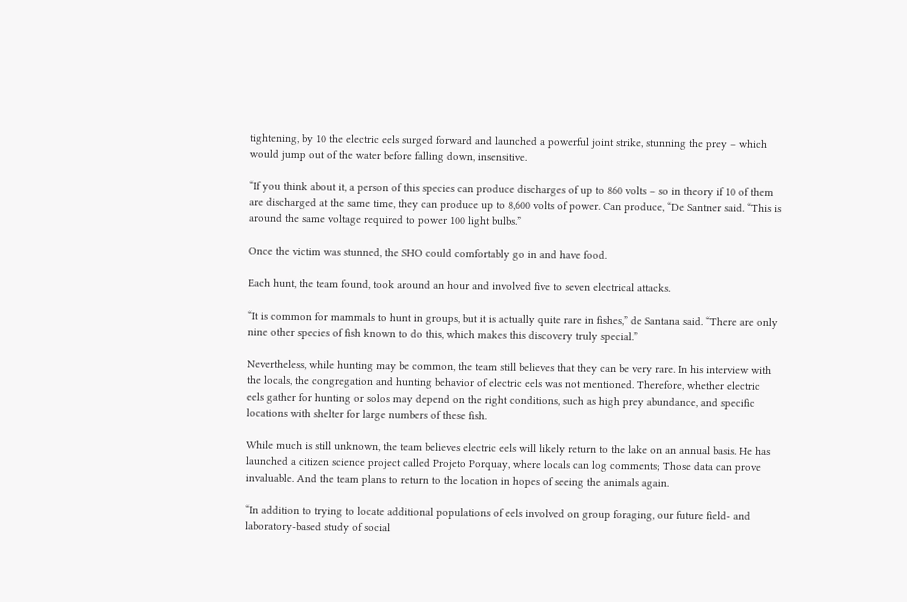tightening, by 10 the electric eels surged forward and launched a powerful joint strike, stunning the prey – which would jump out of the water before falling down, insensitive.

“If you think about it, a person of this species can produce discharges of up to 860 volts – so in theory if 10 of them are discharged at the same time, they can produce up to 8,600 volts of power. Can produce, “De Santner said. “This is around the same voltage required to power 100 light bulbs.”

Once the victim was stunned, the SHO could comfortably go in and have food.

Each hunt, the team found, took around an hour and involved five to seven electrical attacks.

“It is common for mammals to hunt in groups, but it is actually quite rare in fishes,” de Santana said. “There are only nine other species of fish known to do this, which makes this discovery truly special.”

Nevertheless, while hunting may be common, the team still believes that they can be very rare. In his interview with the locals, the congregation and hunting behavior of electric eels was not mentioned. Therefore, whether electric eels gather for hunting or solos may depend on the right conditions, such as high prey abundance, and specific locations with shelter for large numbers of these fish.

While much is still unknown, the team believes electric eels will likely return to the lake on an annual basis. He has launched a citizen science project called Projeto Porquay, where locals can log comments; Those data can prove invaluable. And the team plans to return to the location in hopes of seeing the animals again.

“In addition to trying to locate additional populations of eels involved on group foraging, our future field- and laboratory-based study of social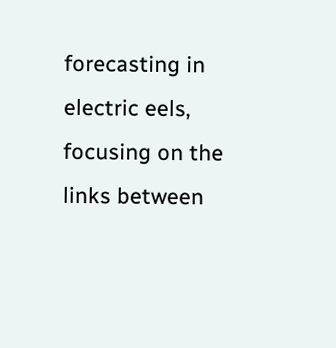forecasting in electric eels, focusing on the links between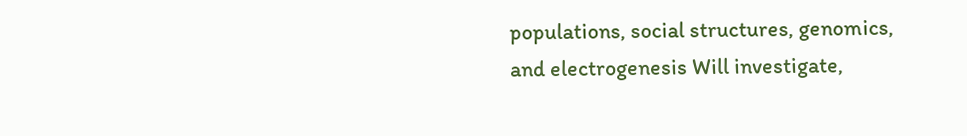populations, social structures, genomics, and electrogenesis Will investigate,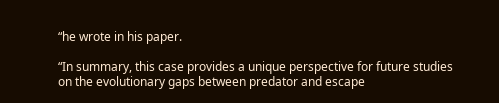“he wrote in his paper.

“In summary, this case provides a unique perspective for future studies on the evolutionary gaps between predator and escape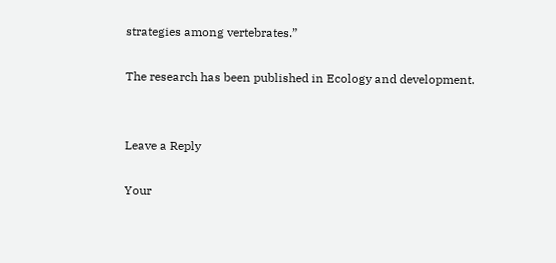strategies among vertebrates.”

The research has been published in Ecology and development.


Leave a Reply

Your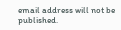email address will not be published.